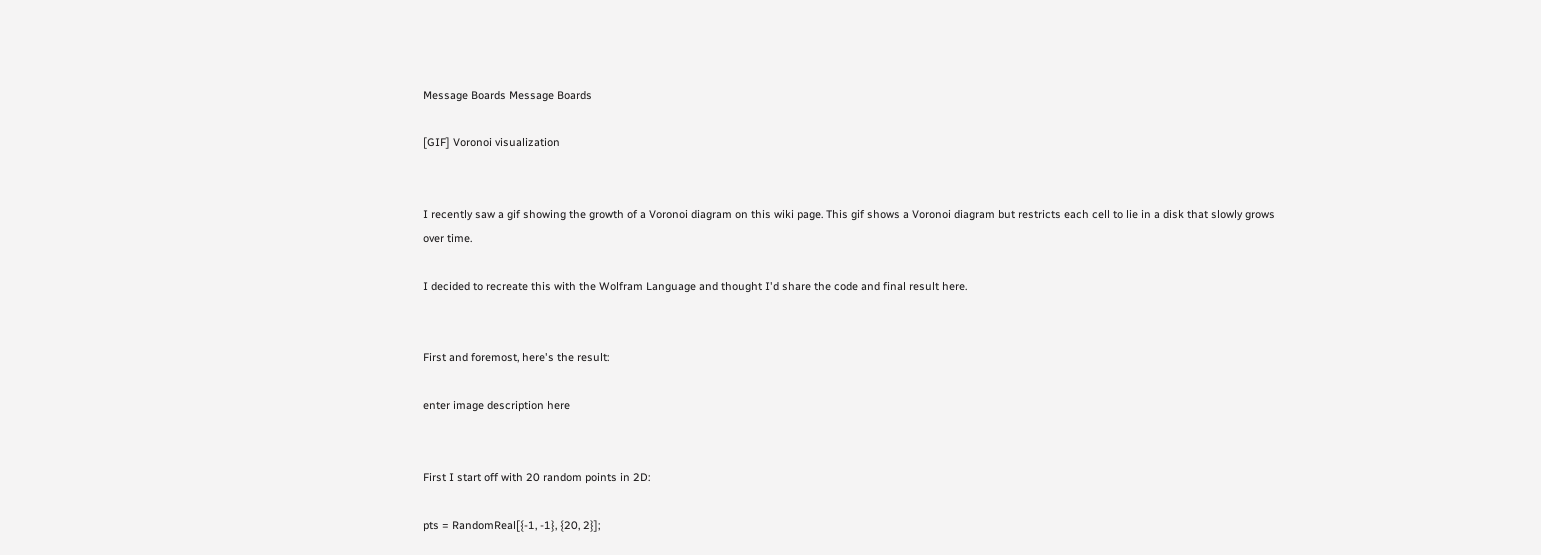Message Boards Message Boards

[GIF] Voronoi visualization


I recently saw a gif showing the growth of a Voronoi diagram on this wiki page. This gif shows a Voronoi diagram but restricts each cell to lie in a disk that slowly grows over time.

I decided to recreate this with the Wolfram Language and thought I'd share the code and final result here.


First and foremost, here's the result:

enter image description here


First I start off with 20 random points in 2D:

pts = RandomReal[{-1, -1}, {20, 2}];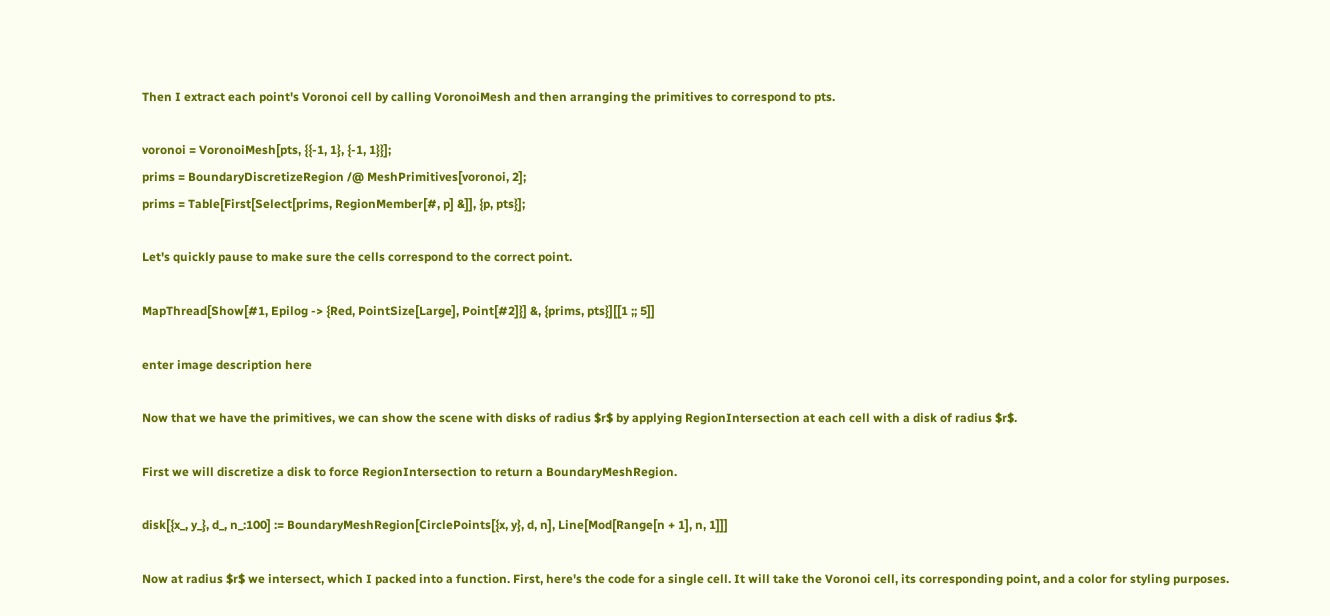Then I extract each point's Voronoi cell by calling VoronoiMesh and then arranging the primitives to correspond to pts.

voronoi = VoronoiMesh[pts, {{-1, 1}, {-1, 1}}];
prims = BoundaryDiscretizeRegion /@ MeshPrimitives[voronoi, 2];
prims = Table[First[Select[prims, RegionMember[#, p] &]], {p, pts}];

Let's quickly pause to make sure the cells correspond to the correct point.

MapThread[Show[#1, Epilog -> {Red, PointSize[Large], Point[#2]}] &, {prims, pts}][[1 ;; 5]]

enter image description here

Now that we have the primitives, we can show the scene with disks of radius $r$ by applying RegionIntersection at each cell with a disk of radius $r$.

First we will discretize a disk to force RegionIntersection to return a BoundaryMeshRegion.

disk[{x_, y_}, d_, n_:100] := BoundaryMeshRegion[CirclePoints[{x, y}, d, n], Line[Mod[Range[n + 1], n, 1]]]

Now at radius $r$ we intersect, which I packed into a function. First, here's the code for a single cell. It will take the Voronoi cell, its corresponding point, and a color for styling purposes.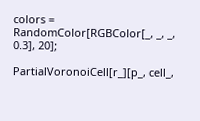colors = RandomColor[RGBColor[_, _, _, 0.3], 20];

PartialVoronoiCell[r_][p_, cell_,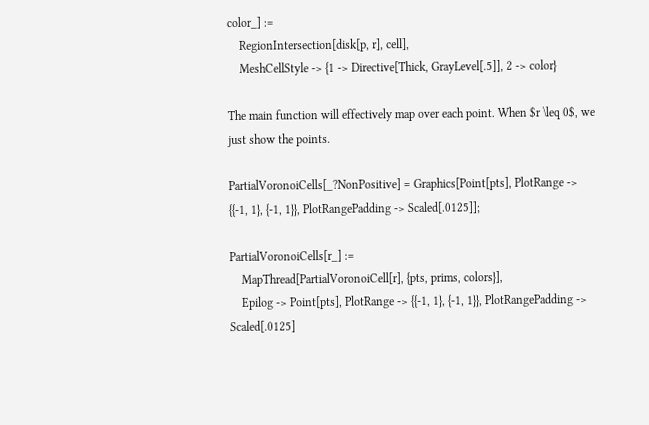color_] :=
    RegionIntersection[disk[p, r], cell],
    MeshCellStyle -> {1 -> Directive[Thick, GrayLevel[.5]], 2 -> color}

The main function will effectively map over each point. When $r \leq 0$, we just show the points.

PartialVoronoiCells[_?NonPositive] = Graphics[Point[pts], PlotRange -> {{-1, 1}, {-1, 1}}, PlotRangePadding -> Scaled[.0125]];

PartialVoronoiCells[r_] :=
    MapThread[PartialVoronoiCell[r], {pts, prims, colors}],
    Epilog -> Point[pts], PlotRange -> {{-1, 1}, {-1, 1}}, PlotRangePadding -> Scaled[.0125]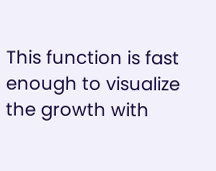This function is fast enough to visualize the growth with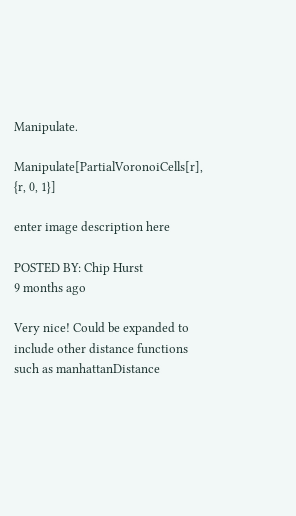Manipulate.

Manipulate[PartialVoronoiCells[r], {r, 0, 1}]

enter image description here

POSTED BY: Chip Hurst
9 months ago

Very nice! Could be expanded to include other distance functions such as manhattanDistance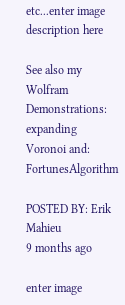etc...enter image description here

See also my Wolfram Demonstrations: expanding Voronoi and: FortunesAlgorithm

POSTED BY: Erik Mahieu
9 months ago

enter image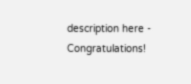description here - Congratulations!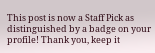This post is now a Staff Pick as distinguished by a badge on your profile! Thank you, keep it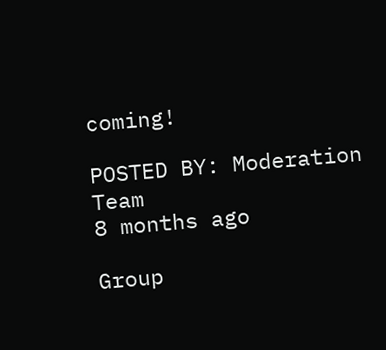coming!

POSTED BY: Moderation Team
8 months ago

Group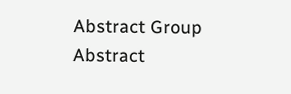Abstract Group Abstract